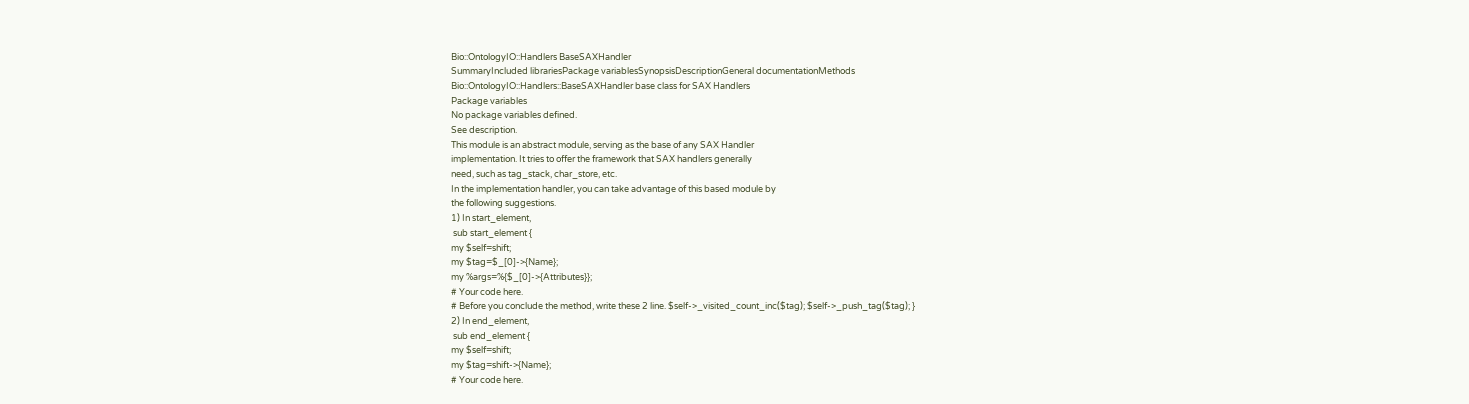Bio::OntologyIO::Handlers BaseSAXHandler
SummaryIncluded librariesPackage variablesSynopsisDescriptionGeneral documentationMethods
Bio::OntologyIO::Handlers::BaseSAXHandler base class for SAX Handlers
Package variables
No package variables defined.
See description.
This module is an abstract module, serving as the base of any SAX Handler
implementation. It tries to offer the framework that SAX handlers generally
need, such as tag_stack, char_store, etc.
In the implementation handler, you can take advantage of this based module by
the following suggestions.
1) In start_element,
 sub start_element {
my $self=shift;
my $tag=$_[0]->{Name};
my %args=%{$_[0]->{Attributes}};
# Your code here.
# Before you conclude the method, write these 2 line. $self->_visited_count_inc($tag); $self->_push_tag($tag); }
2) In end_element,
 sub end_element {
my $self=shift;
my $tag=shift->{Name};
# Your code here.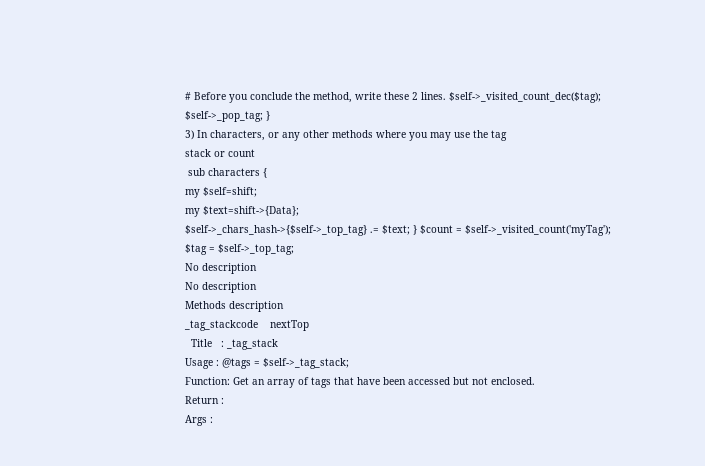# Before you conclude the method, write these 2 lines. $self->_visited_count_dec($tag); $self->_pop_tag; }
3) In characters, or any other methods where you may use the tag
stack or count
 sub characters {
my $self=shift;
my $text=shift->{Data};
$self->_chars_hash->{$self->_top_tag} .= $text; } $count = $self->_visited_count('myTag'); $tag = $self->_top_tag;
No description
No description
Methods description
_tag_stackcode    nextTop
  Title   : _tag_stack
Usage : @tags = $self->_tag_stack;
Function: Get an array of tags that have been accessed but not enclosed.
Return :
Args :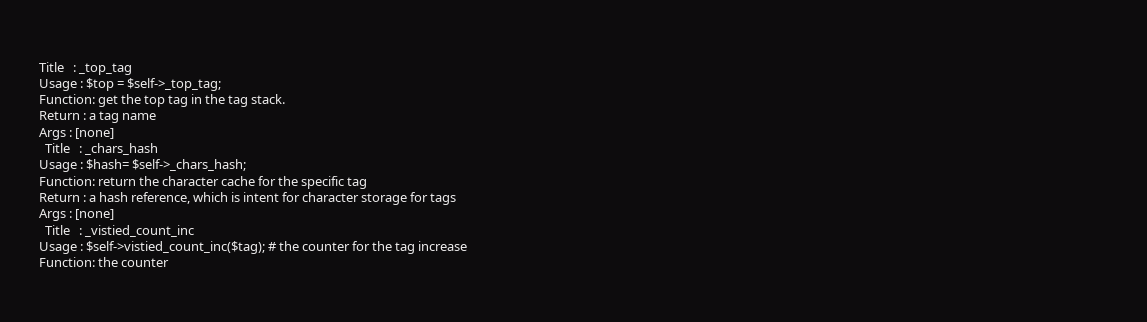Title   : _top_tag
Usage : $top = $self->_top_tag;
Function: get the top tag in the tag stack.
Return : a tag name
Args : [none]
  Title   : _chars_hash
Usage : $hash= $self->_chars_hash;
Function: return the character cache for the specific tag
Return : a hash reference, which is intent for character storage for tags
Args : [none]
  Title   : _vistied_count_inc
Usage : $self->vistied_count_inc($tag); # the counter for the tag increase
Function: the counter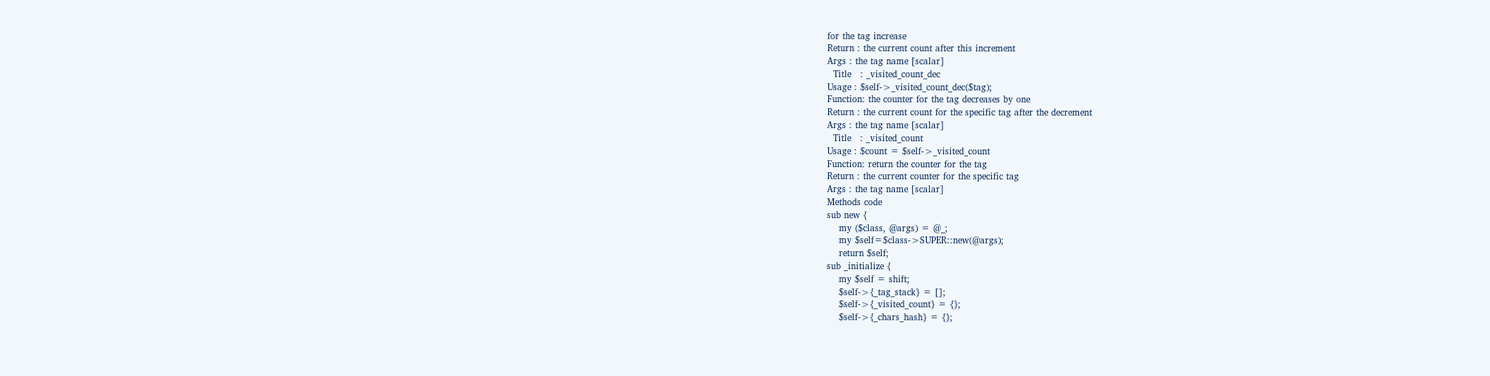for the tag increase
Return : the current count after this increment
Args : the tag name [scalar]
  Title   : _visited_count_dec
Usage : $self->_visited_count_dec($tag);
Function: the counter for the tag decreases by one
Return : the current count for the specific tag after the decrement
Args : the tag name [scalar]
  Title   : _visited_count
Usage : $count = $self->_visited_count
Function: return the counter for the tag
Return : the current counter for the specific tag
Args : the tag name [scalar]
Methods code
sub new {
    my ($class, @args) = @_;
    my $self=$class->SUPER::new(@args);
    return $self;
sub _initialize {
    my $self = shift;
    $self->{_tag_stack} = [];
    $self->{_visited_count} = {};
    $self->{_chars_hash} = {};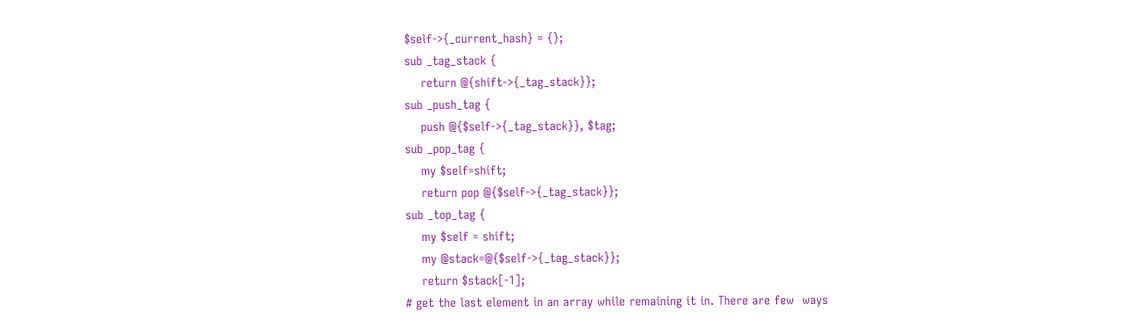$self->{_current_hash} = {};
sub _tag_stack {
    return @{shift->{_tag_stack}};
sub _push_tag {
    push @{$self->{_tag_stack}}, $tag;
sub _pop_tag {
    my $self=shift;
    return pop @{$self->{_tag_stack}};
sub _top_tag {
    my $self = shift;
    my @stack=@{$self->{_tag_stack}};
    return $stack[-1];
# get the last element in an array while remaining it in. There are few  ways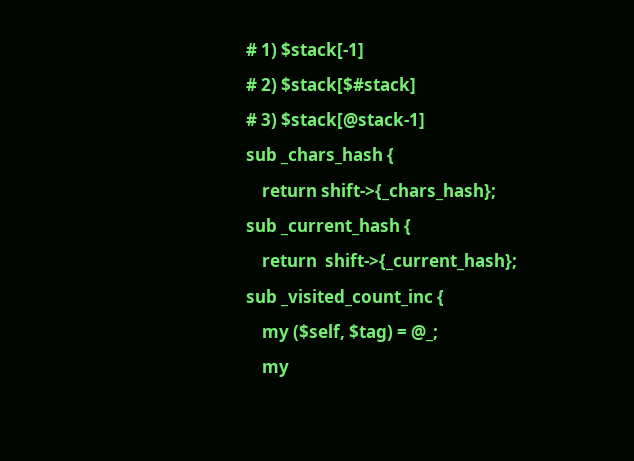# 1) $stack[-1]
# 2) $stack[$#stack]
# 3) $stack[@stack-1]
sub _chars_hash {
    return shift->{_chars_hash};
sub _current_hash {
    return  shift->{_current_hash};
sub _visited_count_inc {
    my ($self, $tag) = @_;
    my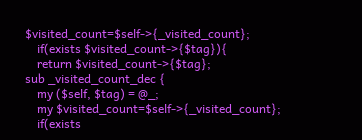$visited_count=$self->{_visited_count};
    if(exists $visited_count->{$tag}){
    return $visited_count->{$tag};
sub _visited_count_dec {
    my ($self, $tag) = @_;
    my $visited_count=$self->{_visited_count};
    if(exists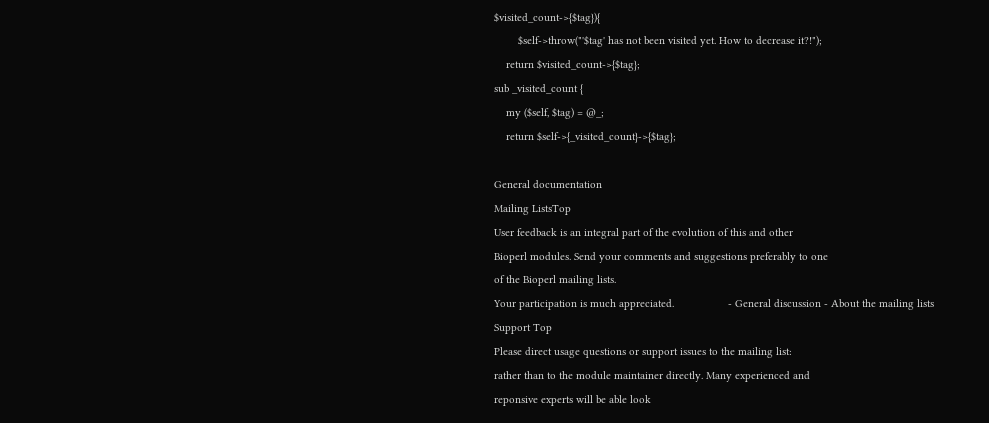$visited_count->{$tag}){
        $self->throw("'$tag' has not been visited yet. How to decrease it?!");
    return $visited_count->{$tag};
sub _visited_count {
    my ($self, $tag) = @_;
    return $self->{_visited_count}->{$tag};

General documentation
Mailing ListsTop
User feedback is an integral part of the evolution of this and other
Bioperl modules. Send your comments and suggestions preferably to one
of the Bioperl mailing lists.
Your participation is much appreciated.                  - General discussion - About the mailing lists
Support Top
Please direct usage questions or support issues to the mailing list:
rather than to the module maintainer directly. Many experienced and
reponsive experts will be able look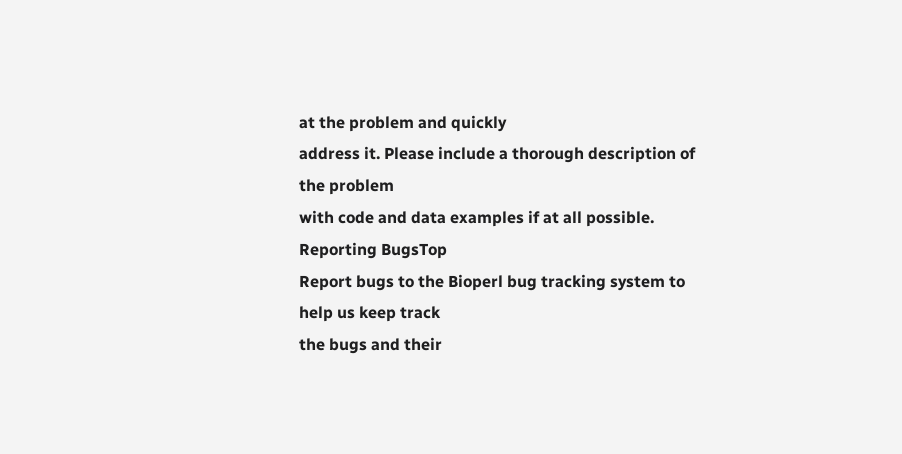at the problem and quickly
address it. Please include a thorough description of the problem
with code and data examples if at all possible.
Reporting BugsTop
Report bugs to the Bioperl bug tracking system to help us keep track
the bugs and their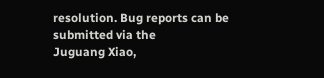resolution. Bug reports can be submitted via the
Juguang Xiao,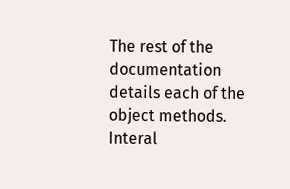The rest of the documentation details each of the object methods.
Interal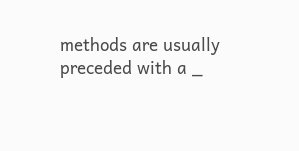methods are usually preceded with a _